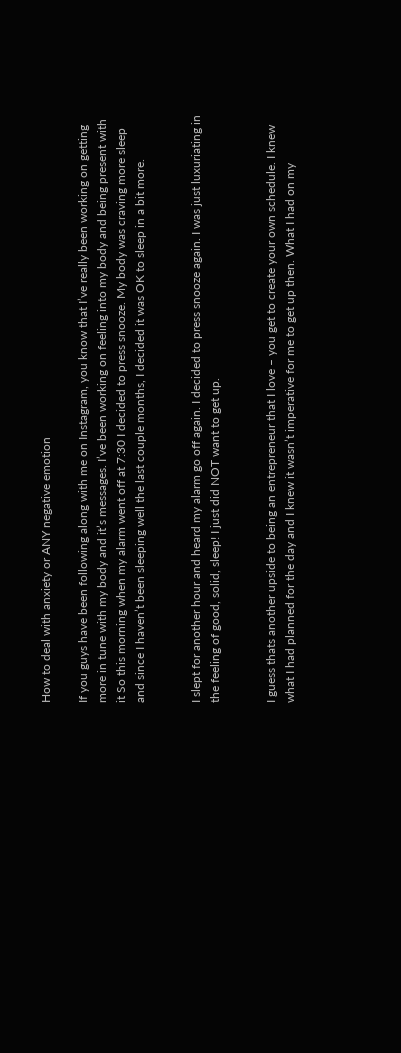How to deal with anxiety or ANY negative emotion

If you guys have been following along with me on Instagram, you know that I’ve really been working on getting more in tune with my body and it’s messages. I’ve been working on feeling into my body and being present with it So this morning when my alarm went off at 7:30 I decided to press snooze. My body was craving more sleep and since I haven’t been sleeping well the last couple months, I decided it was OK to sleep in a bit more.


I slept for another hour and heard my alarm go off again. I decided to press snooze again. I was just luxuriating in the feeling of good, solid, sleep! I just did NOT want to get up.


I guess thats another upside to being an entrepreneur that I love – you get to create your own schedule. I knew what I had planned for the day and I knew it wasn’t imperative for me to get up then. What I had on my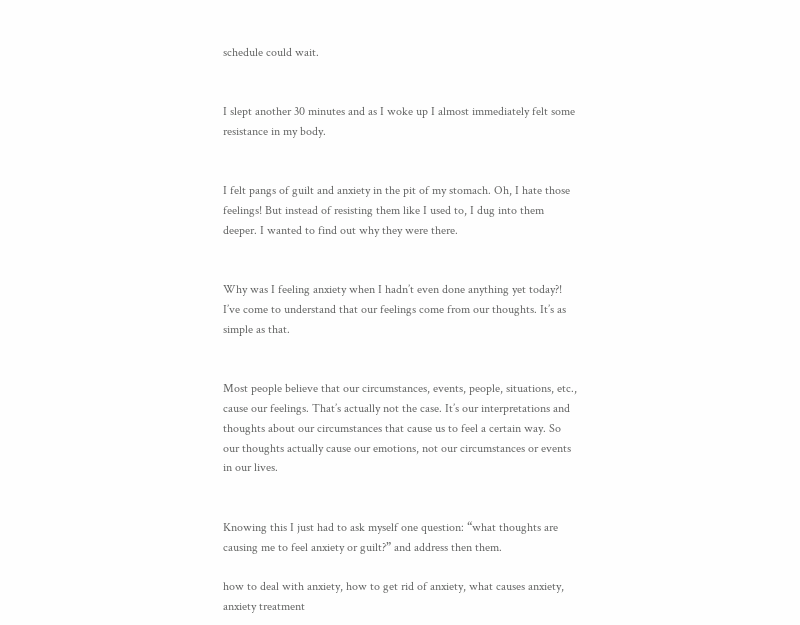schedule could wait.


I slept another 30 minutes and as I woke up I almost immediately felt some resistance in my body.


I felt pangs of guilt and anxiety in the pit of my stomach. Oh, I hate those feelings! But instead of resisting them like I used to, I dug into them deeper. I wanted to find out why they were there.


Why was I feeling anxiety when I hadn’t even done anything yet today?! I’ve come to understand that our feelings come from our thoughts. It’s as simple as that.


Most people believe that our circumstances, events, people, situations, etc., cause our feelings. That’s actually not the case. It’s our interpretations and thoughts about our circumstances that cause us to feel a certain way. So our thoughts actually cause our emotions, not our circumstances or events in our lives.


Knowing this I just had to ask myself one question: “what thoughts are causing me to feel anxiety or guilt?” and address then them.

how to deal with anxiety, how to get rid of anxiety, what causes anxiety, anxiety treatment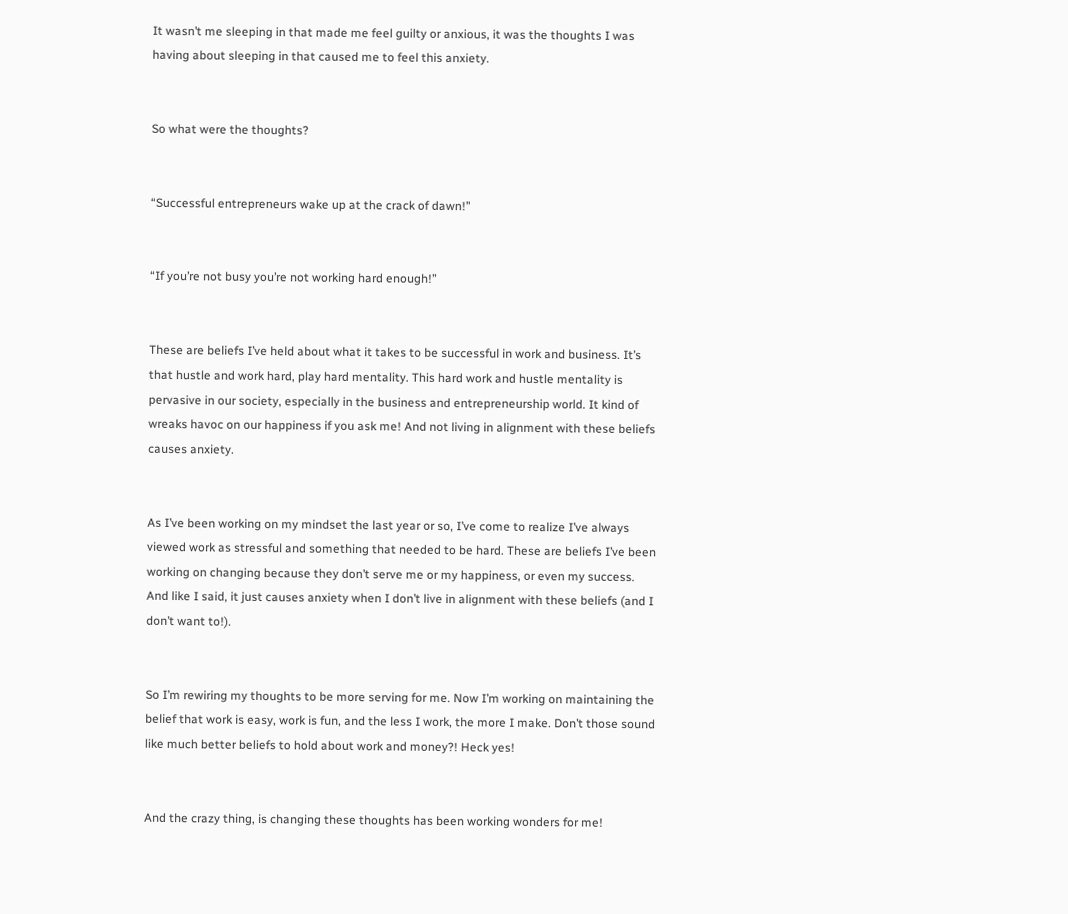It wasn’t me sleeping in that made me feel guilty or anxious, it was the thoughts I was having about sleeping in that caused me to feel this anxiety.


So what were the thoughts?


“Successful entrepreneurs wake up at the crack of dawn!”


“If you’re not busy you’re not working hard enough!”


These are beliefs I’ve held about what it takes to be successful in work and business. It’s that hustle and work hard, play hard mentality. This hard work and hustle mentality is pervasive in our society, especially in the business and entrepreneurship world. It kind of wreaks havoc on our happiness if you ask me! And not living in alignment with these beliefs causes anxiety.


As I’ve been working on my mindset the last year or so, I’ve come to realize I’ve always viewed work as stressful and something that needed to be hard. These are beliefs I’ve been working on changing because they don’t serve me or my happiness, or even my success. And like I said, it just causes anxiety when I don’t live in alignment with these beliefs (and I don’t want to!).


So I’m rewiring my thoughts to be more serving for me. Now I’m working on maintaining the belief that work is easy, work is fun, and the less I work, the more I make. Don’t those sound like much better beliefs to hold about work and money?! Heck yes!


And the crazy thing, is changing these thoughts has been working wonders for me!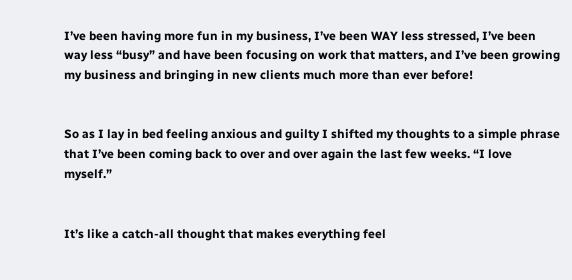I’ve been having more fun in my business, I’ve been WAY less stressed, I’ve been way less “busy” and have been focusing on work that matters, and I’ve been growing my business and bringing in new clients much more than ever before!


So as I lay in bed feeling anxious and guilty I shifted my thoughts to a simple phrase that I’ve been coming back to over and over again the last few weeks. “I love myself.”


It’s like a catch-all thought that makes everything feel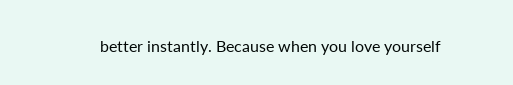better instantly. Because when you love yourself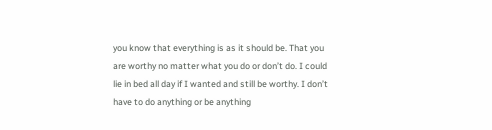you know that everything is as it should be. That you are worthy no matter what you do or don’t do. I could lie in bed all day if I wanted and still be worthy. I don’t have to do anything or be anything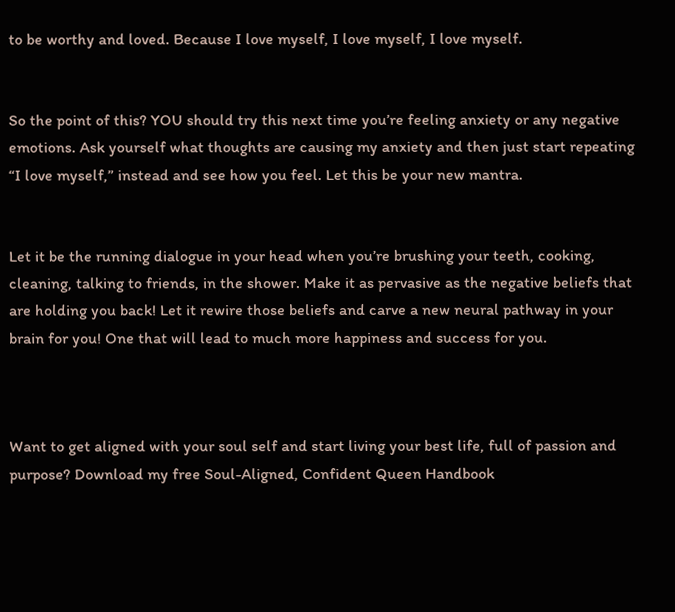to be worthy and loved. Because I love myself, I love myself, I love myself.


So the point of this? YOU should try this next time you’re feeling anxiety or any negative emotions. Ask yourself what thoughts are causing my anxiety and then just start repeating “I love myself,” instead and see how you feel. Let this be your new mantra.


Let it be the running dialogue in your head when you’re brushing your teeth, cooking, cleaning, talking to friends, in the shower. Make it as pervasive as the negative beliefs that are holding you back! Let it rewire those beliefs and carve a new neural pathway in your brain for you! One that will lead to much more happiness and success for you.



Want to get aligned with your soul self and start living your best life, full of passion and purpose? Download my free Soul-Aligned, Confident Queen Handbook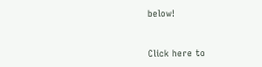below!


Click here to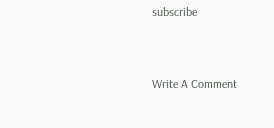subscribe


Write A Comment